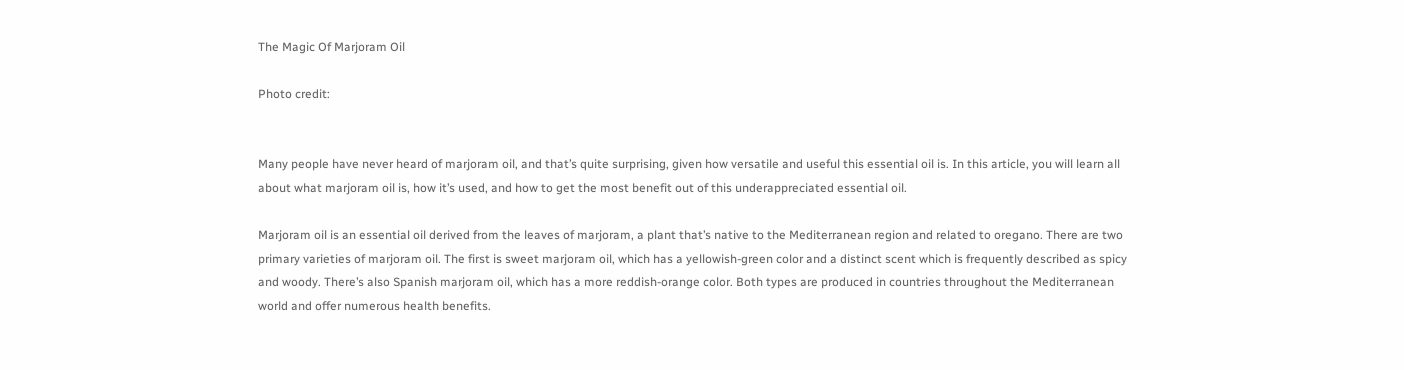The Magic Of Marjoram Oil

Photo credit:


Many people have never heard of marjoram oil, and that’s quite surprising, given how versatile and useful this essential oil is. In this article, you will learn all about what marjoram oil is, how it’s used, and how to get the most benefit out of this underappreciated essential oil.

Marjoram oil is an essential oil derived from the leaves of marjoram, a plant that’s native to the Mediterranean region and related to oregano. There are two primary varieties of marjoram oil. The first is sweet marjoram oil, which has a yellowish-green color and a distinct scent which is frequently described as spicy and woody. There’s also Spanish marjoram oil, which has a more reddish-orange color. Both types are produced in countries throughout the Mediterranean world and offer numerous health benefits.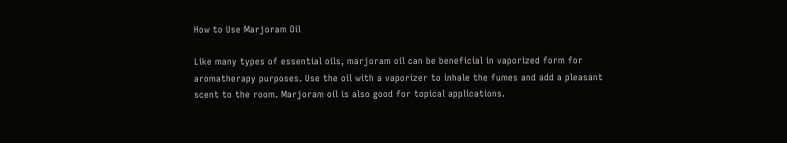How to Use Marjoram Oil

Like many types of essential oils, marjoram oil can be beneficial in vaporized form for aromatherapy purposes. Use the oil with a vaporizer to inhale the fumes and add a pleasant scent to the room. Marjoram oil is also good for topical applications.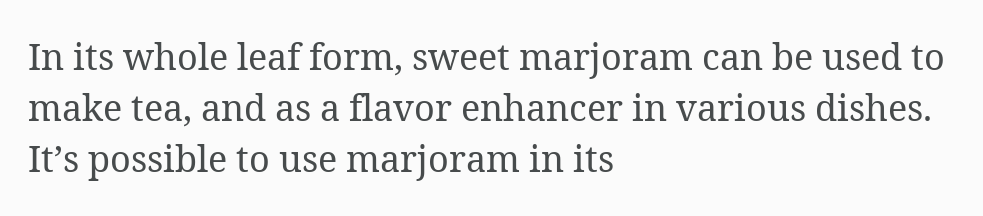In its whole leaf form, sweet marjoram can be used to make tea, and as a flavor enhancer in various dishes. It’s possible to use marjoram in its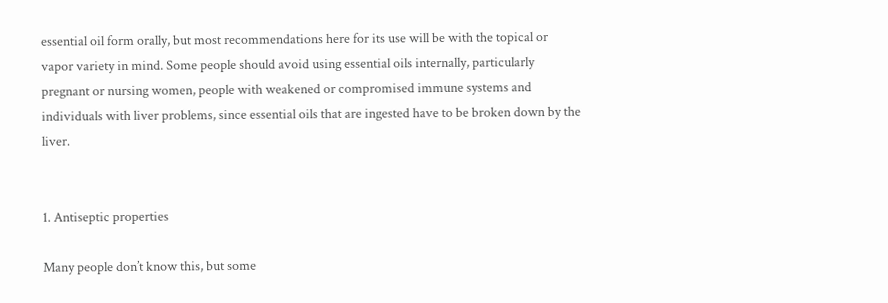essential oil form orally, but most recommendations here for its use will be with the topical or vapor variety in mind. Some people should avoid using essential oils internally, particularly pregnant or nursing women, people with weakened or compromised immune systems and individuals with liver problems, since essential oils that are ingested have to be broken down by the liver.


1. Antiseptic properties

Many people don’t know this, but some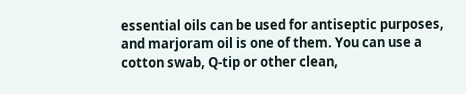essential oils can be used for antiseptic purposes, and marjoram oil is one of them. You can use a cotton swab, Q-tip or other clean,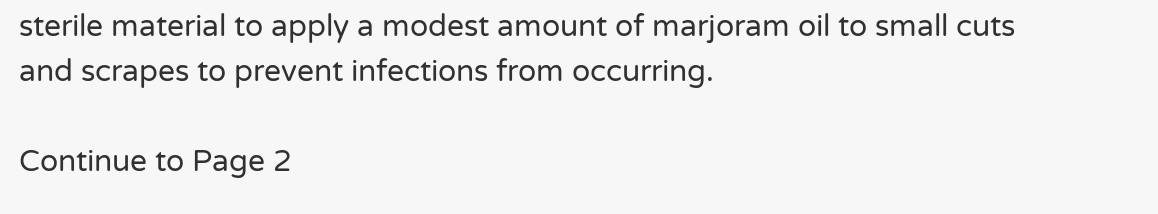sterile material to apply a modest amount of marjoram oil to small cuts and scrapes to prevent infections from occurring.

Continue to Page 2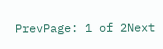PrevPage: 1 of 2Next